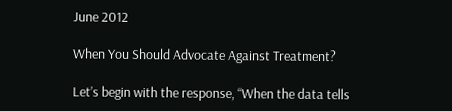June 2012

When You Should Advocate Against Treatment?

Let’s begin with the response, “When the data tells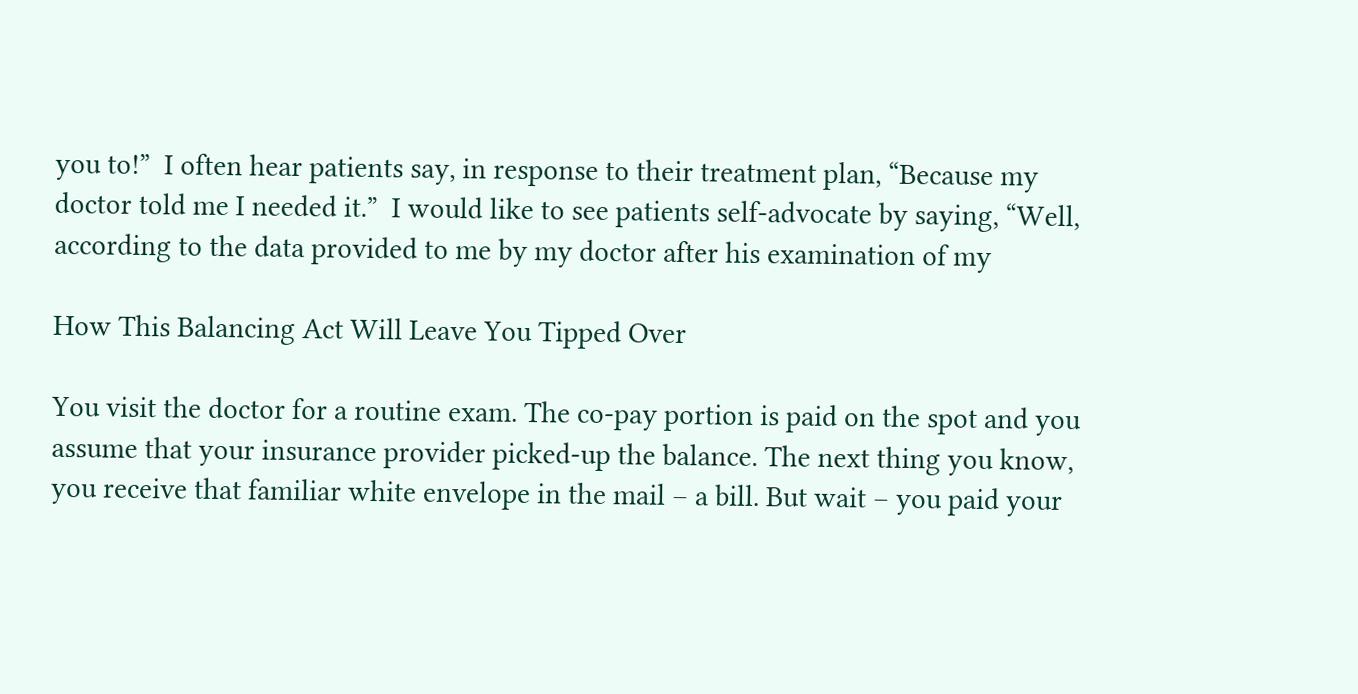you to!”  I often hear patients say, in response to their treatment plan, “Because my doctor told me I needed it.”  I would like to see patients self-advocate by saying, “Well, according to the data provided to me by my doctor after his examination of my

How This Balancing Act Will Leave You Tipped Over

You visit the doctor for a routine exam. The co-pay portion is paid on the spot and you assume that your insurance provider picked-up the balance. The next thing you know, you receive that familiar white envelope in the mail – a bill. But wait – you paid your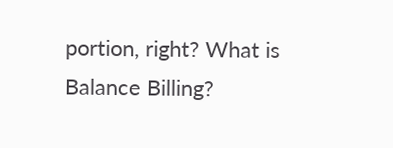portion, right? What is Balance Billing?